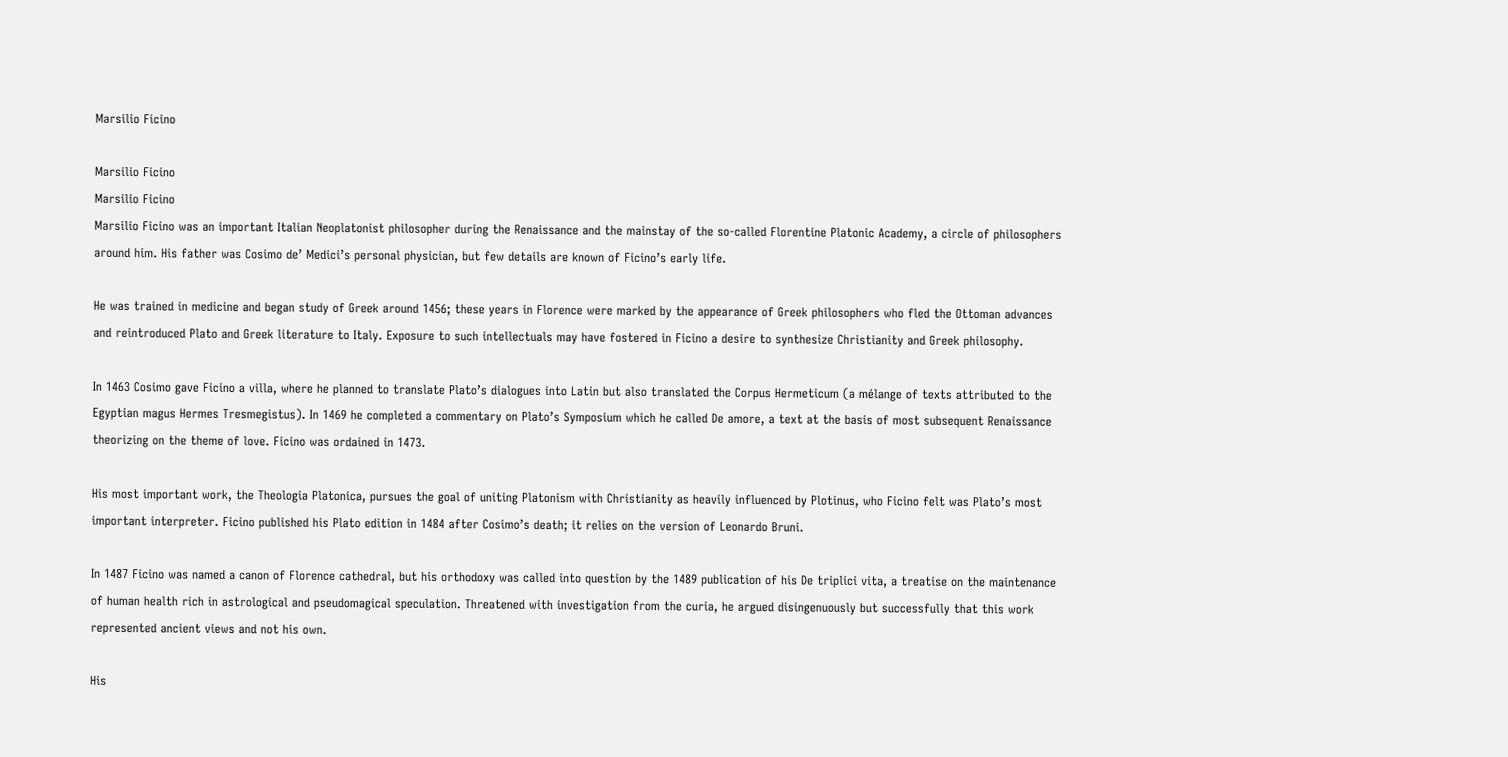Marsilio Ficino

Marsilio Ficino
Marsilio Ficino
Marsilio Ficino was an important Italian Neoplatonist philosopher during the Renaissance and the mainstay of the so-called Florentine Platonic Academy, a circle of philosophers around him. His father was Cosimo de’ Medici’s personal physician, but few details are known of Ficino’s early life.

He was trained in medicine and began study of Greek around 1456; these years in Florence were marked by the appearance of Greek philosophers who fled the Ottoman advances and reintroduced Plato and Greek literature to Italy. Exposure to such intellectuals may have fostered in Ficino a desire to synthesize Christianity and Greek philosophy.

In 1463 Cosimo gave Ficino a villa, where he planned to translate Plato’s dialogues into Latin but also translated the Corpus Hermeticum (a mélange of texts attributed to the Egyptian magus Hermes Tresmegistus). In 1469 he completed a commentary on Plato’s Symposium which he called De amore, a text at the basis of most subsequent Renaissance theorizing on the theme of love. Ficino was ordained in 1473.

His most important work, the Theologia Platonica, pursues the goal of uniting Platonism with Christianity as heavily influenced by Plotinus, who Ficino felt was Plato’s most important interpreter. Ficino published his Plato edition in 1484 after Cosimo’s death; it relies on the version of Leonardo Bruni.

In 1487 Ficino was named a canon of Florence cathedral, but his orthodoxy was called into question by the 1489 publication of his De triplici vita, a treatise on the maintenance of human health rich in astrological and pseudomagical speculation. Threatened with investigation from the curia, he argued disingenuously but successfully that this work represented ancient views and not his own.

His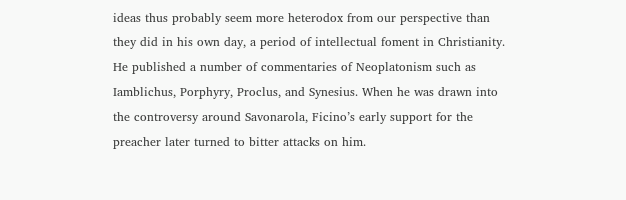ideas thus probably seem more heterodox from our perspective than they did in his own day, a period of intellectual foment in Christianity. He published a number of commentaries of Neoplatonism such as Iamblichus, Porphyry, Proclus, and Synesius. When he was drawn into the controversy around Savonarola, Ficino’s early support for the preacher later turned to bitter attacks on him.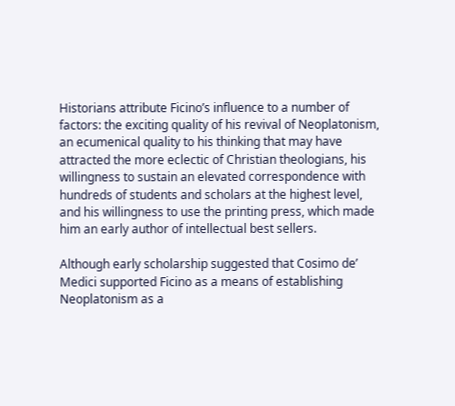Historians attribute Ficino’s influence to a number of factors: the exciting quality of his revival of Neoplatonism, an ecumenical quality to his thinking that may have attracted the more eclectic of Christian theologians, his willingness to sustain an elevated correspondence with hundreds of students and scholars at the highest level, and his willingness to use the printing press, which made him an early author of intellectual best sellers.

Although early scholarship suggested that Cosimo de’ Medici supported Ficino as a means of establishing Neoplatonism as a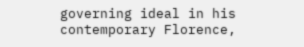governing ideal in his contemporary Florence,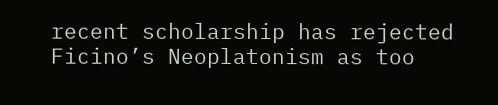recent scholarship has rejected Ficino’s Neoplatonism as too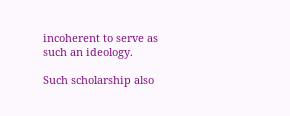incoherent to serve as such an ideology.

Such scholarship also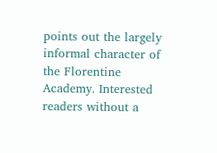points out the largely informal character of the Florentine Academy. Interested readers without a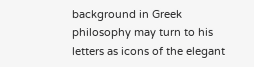background in Greek philosophy may turn to his letters as icons of the elegant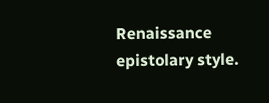Renaissance epistolary style.